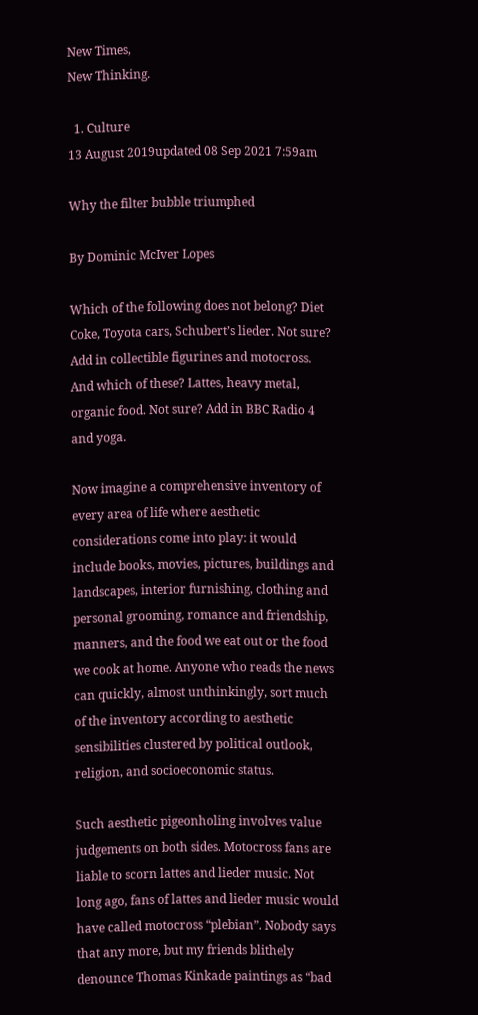New Times,
New Thinking.

  1. Culture
13 August 2019updated 08 Sep 2021 7:59am

Why the filter bubble triumphed

By Dominic McIver Lopes

Which of the following does not belong? Diet Coke, Toyota cars, Schubert’s lieder. Not sure? Add in collectible figurines and motocross. And which of these? Lattes, heavy metal, organic food. Not sure? Add in BBC Radio 4 and yoga.

Now imagine a comprehensive inventory of every area of life where aesthetic considerations come into play: it would include books, movies, pictures, buildings and landscapes, interior furnishing, clothing and personal grooming, romance and friendship, manners, and the food we eat out or the food we cook at home. Anyone who reads the news can quickly, almost unthinkingly, sort much of the inventory according to aesthetic sensibilities clustered by political outlook, religion, and socioeconomic status.

Such aesthetic pigeonholing involves value judgements on both sides. Motocross fans are liable to scorn lattes and lieder music. Not long ago, fans of lattes and lieder music would have called motocross “plebian”. Nobody says that any more, but my friends blithely denounce Thomas Kinkade paintings as “bad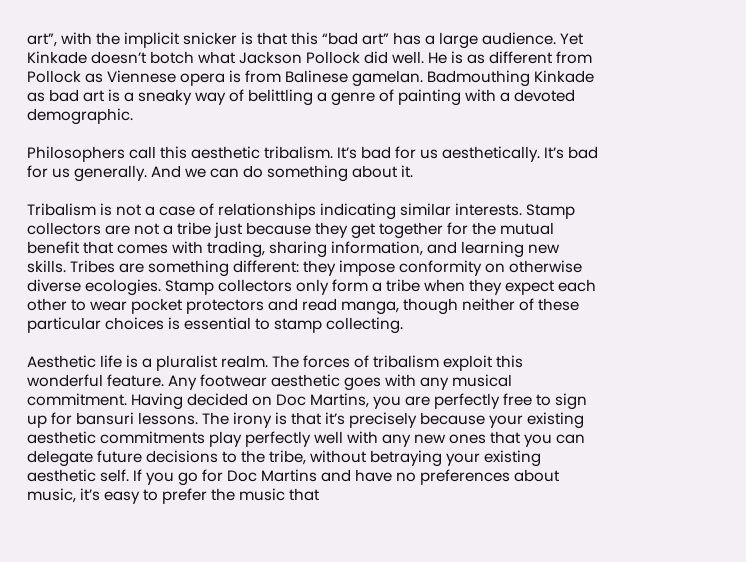art”, with the implicit snicker is that this “bad art” has a large audience. Yet Kinkade doesn’t botch what Jackson Pollock did well. He is as different from Pollock as Viennese opera is from Balinese gamelan. Badmouthing Kinkade as bad art is a sneaky way of belittling a genre of painting with a devoted demographic.

Philosophers call this aesthetic tribalism. It’s bad for us aesthetically. It’s bad for us generally. And we can do something about it.

Tribalism is not a case of relationships indicating similar interests. Stamp collectors are not a tribe just because they get together for the mutual benefit that comes with trading, sharing information, and learning new skills. Tribes are something different: they impose conformity on otherwise diverse ecologies. Stamp collectors only form a tribe when they expect each other to wear pocket protectors and read manga, though neither of these particular choices is essential to stamp collecting.

Aesthetic life is a pluralist realm. The forces of tribalism exploit this wonderful feature. Any footwear aesthetic goes with any musical commitment. Having decided on Doc Martins, you are perfectly free to sign up for bansuri lessons. The irony is that it’s precisely because your existing aesthetic commitments play perfectly well with any new ones that you can delegate future decisions to the tribe, without betraying your existing aesthetic self. If you go for Doc Martins and have no preferences about music, it’s easy to prefer the music that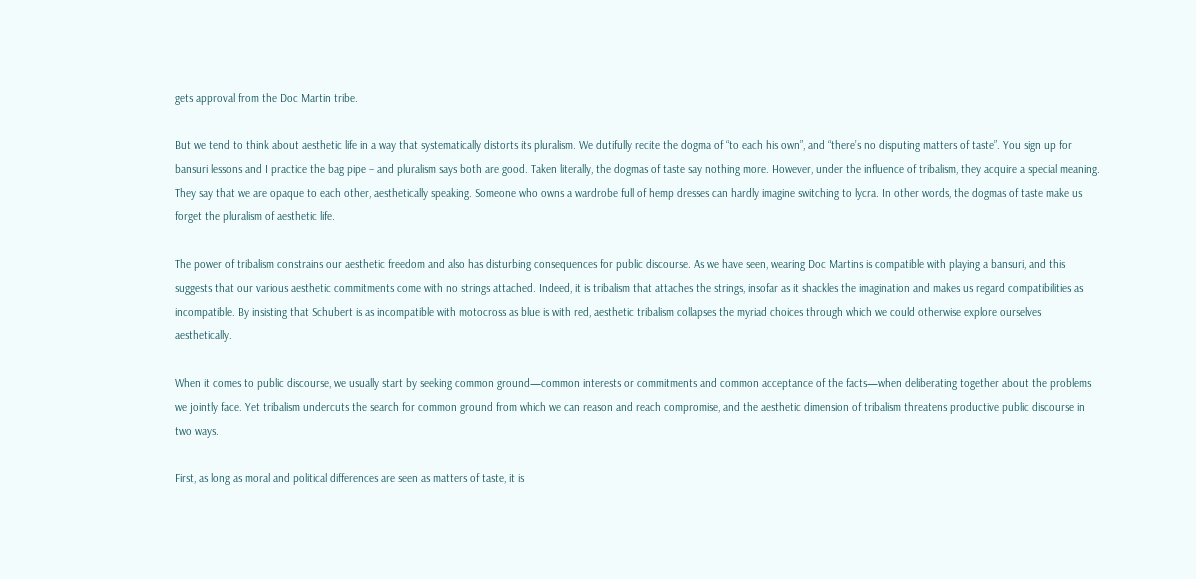gets approval from the Doc Martin tribe.

But we tend to think about aesthetic life in a way that systematically distorts its pluralism. We dutifully recite the dogma of “to each his own”, and “there’s no disputing matters of taste”. You sign up for bansuri lessons and I practice the bag pipe – and pluralism says both are good. Taken literally, the dogmas of taste say nothing more. However, under the influence of tribalism, they acquire a special meaning. They say that we are opaque to each other, aesthetically speaking. Someone who owns a wardrobe full of hemp dresses can hardly imagine switching to lycra. In other words, the dogmas of taste make us forget the pluralism of aesthetic life.

The power of tribalism constrains our aesthetic freedom and also has disturbing consequences for public discourse. As we have seen, wearing Doc Martins is compatible with playing a bansuri, and this suggests that our various aesthetic commitments come with no strings attached. Indeed, it is tribalism that attaches the strings, insofar as it shackles the imagination and makes us regard compatibilities as incompatible. By insisting that Schubert is as incompatible with motocross as blue is with red, aesthetic tribalism collapses the myriad choices through which we could otherwise explore ourselves aesthetically.

When it comes to public discourse, we usually start by seeking common ground—common interests or commitments and common acceptance of the facts—when deliberating together about the problems we jointly face. Yet tribalism undercuts the search for common ground from which we can reason and reach compromise, and the aesthetic dimension of tribalism threatens productive public discourse in two ways.

First, as long as moral and political differences are seen as matters of taste, it is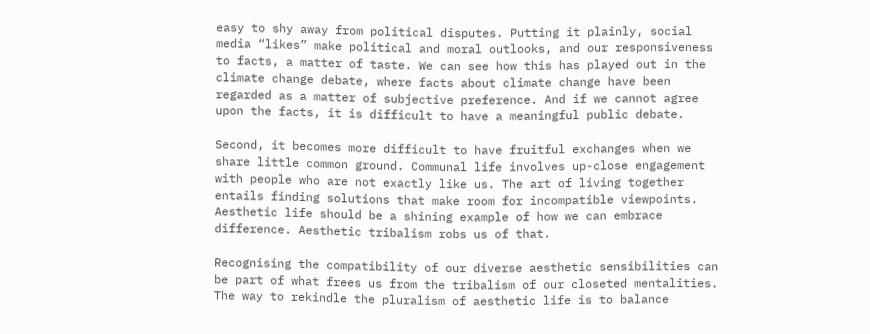easy to shy away from political disputes. Putting it plainly, social media “likes” make political and moral outlooks, and our responsiveness to facts, a matter of taste. We can see how this has played out in the climate change debate, where facts about climate change have been regarded as a matter of subjective preference. And if we cannot agree upon the facts, it is difficult to have a meaningful public debate.

Second, it becomes more difficult to have fruitful exchanges when we share little common ground. Communal life involves up-close engagement with people who are not exactly like us. The art of living together entails finding solutions that make room for incompatible viewpoints. Aesthetic life should be a shining example of how we can embrace difference. Aesthetic tribalism robs us of that.

Recognising the compatibility of our diverse aesthetic sensibilities can be part of what frees us from the tribalism of our closeted mentalities. The way to rekindle the pluralism of aesthetic life is to balance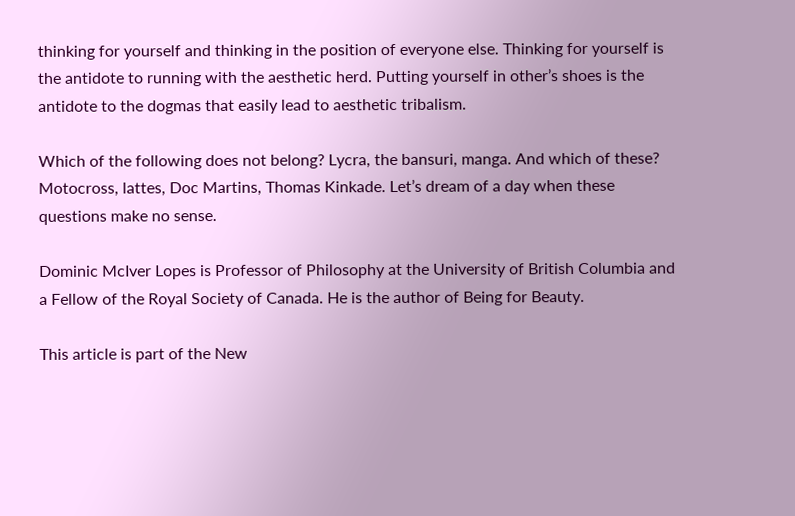thinking for yourself and thinking in the position of everyone else. Thinking for yourself is the antidote to running with the aesthetic herd. Putting yourself in other’s shoes is the antidote to the dogmas that easily lead to aesthetic tribalism.

Which of the following does not belong? Lycra, the bansuri, manga. And which of these? Motocross, lattes, Doc Martins, Thomas Kinkade. Let’s dream of a day when these questions make no sense.

Dominic McIver Lopes is Professor of Philosophy at the University of British Columbia and a Fellow of the Royal Society of Canada. He is the author of Being for Beauty.

This article is part of the New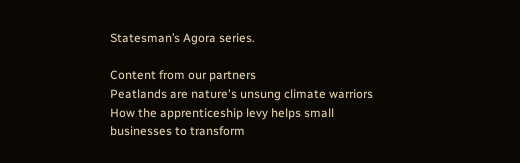Statesman’s Agora series.

Content from our partners
Peatlands are nature's unsung climate warriors
How the apprenticeship levy helps small businesses to transform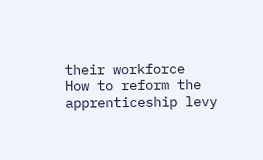their workforce
How to reform the apprenticeship levy